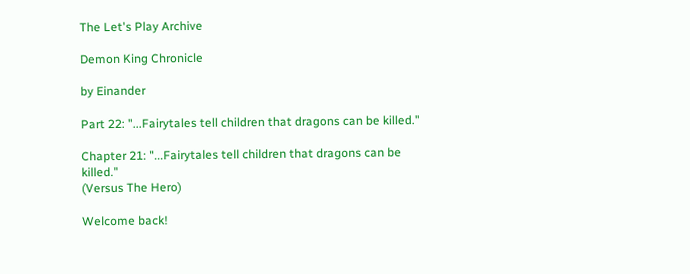The Let's Play Archive

Demon King Chronicle

by Einander

Part 22: "...Fairytales tell children that dragons can be killed."

Chapter 21: "...Fairytales tell children that dragons can be killed."
(Versus The Hero)

Welcome back!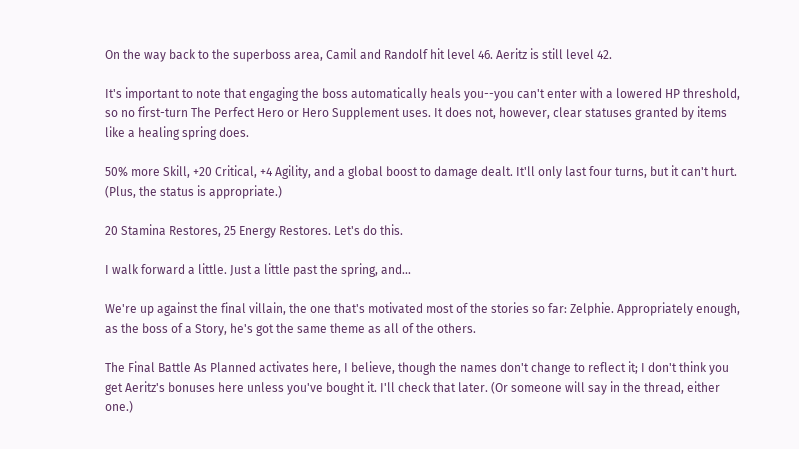On the way back to the superboss area, Camil and Randolf hit level 46. Aeritz is still level 42.

It's important to note that engaging the boss automatically heals you--you can't enter with a lowered HP threshold, so no first-turn The Perfect Hero or Hero Supplement uses. It does not, however, clear statuses granted by items like a healing spring does.

50% more Skill, +20 Critical, +4 Agility, and a global boost to damage dealt. It'll only last four turns, but it can't hurt. (Plus, the status is appropriate.)

20 Stamina Restores, 25 Energy Restores. Let's do this.

I walk forward a little. Just a little past the spring, and...

We're up against the final villain, the one that's motivated most of the stories so far: Zelphie. Appropriately enough, as the boss of a Story, he's got the same theme as all of the others.

The Final Battle As Planned activates here, I believe, though the names don't change to reflect it; I don't think you get Aeritz's bonuses here unless you've bought it. I'll check that later. (Or someone will say in the thread, either one.)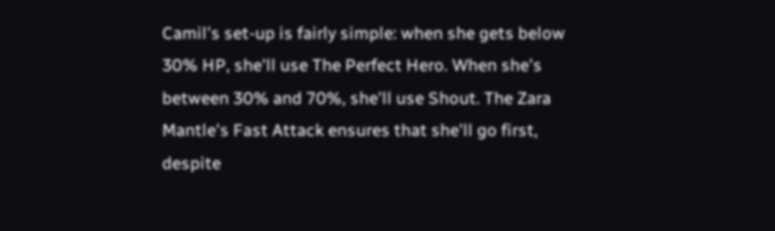Camil's set-up is fairly simple: when she gets below 30% HP, she'll use The Perfect Hero. When she's between 30% and 70%, she'll use Shout. The Zara Mantle's Fast Attack ensures that she'll go first, despite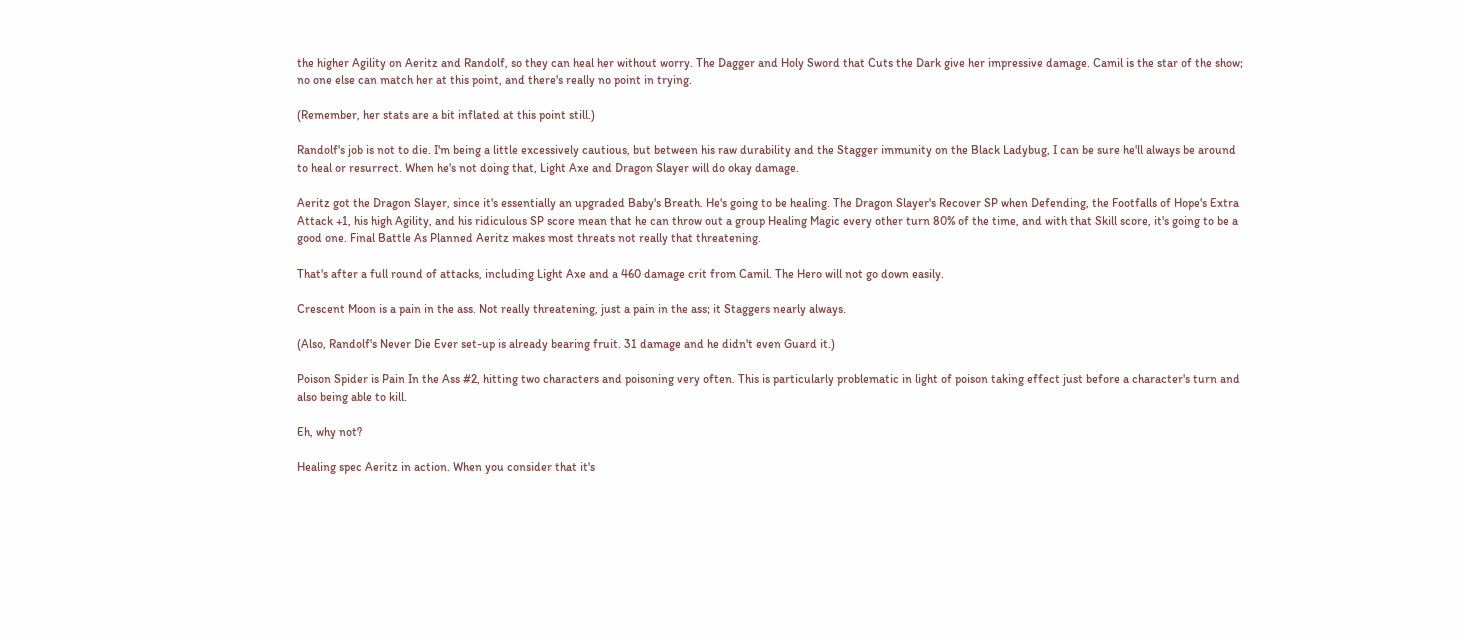the higher Agility on Aeritz and Randolf, so they can heal her without worry. The Dagger and Holy Sword that Cuts the Dark give her impressive damage. Camil is the star of the show; no one else can match her at this point, and there's really no point in trying.

(Remember, her stats are a bit inflated at this point still.)

Randolf's job is not to die. I'm being a little excessively cautious, but between his raw durability and the Stagger immunity on the Black Ladybug, I can be sure he'll always be around to heal or resurrect. When he's not doing that, Light Axe and Dragon Slayer will do okay damage.

Aeritz got the Dragon Slayer, since it's essentially an upgraded Baby's Breath. He's going to be healing. The Dragon Slayer's Recover SP when Defending, the Footfalls of Hope's Extra Attack +1, his high Agility, and his ridiculous SP score mean that he can throw out a group Healing Magic every other turn 80% of the time, and with that Skill score, it's going to be a good one. Final Battle As Planned Aeritz makes most threats not really that threatening.

That's after a full round of attacks, including Light Axe and a 460 damage crit from Camil. The Hero will not go down easily.

Crescent Moon is a pain in the ass. Not really threatening, just a pain in the ass; it Staggers nearly always.

(Also, Randolf's Never Die Ever set-up is already bearing fruit. 31 damage and he didn't even Guard it.)

Poison Spider is Pain In the Ass #2, hitting two characters and poisoning very often. This is particularly problematic in light of poison taking effect just before a character's turn and also being able to kill.

Eh, why not?

Healing spec Aeritz in action. When you consider that it's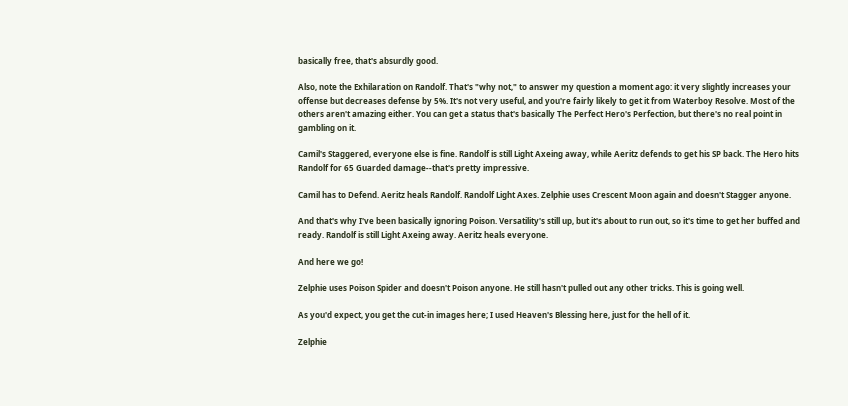basically free, that's absurdly good.

Also, note the Exhilaration on Randolf. That's "why not," to answer my question a moment ago: it very slightly increases your offense but decreases defense by 5%. It's not very useful, and you're fairly likely to get it from Waterboy Resolve. Most of the others aren't amazing either. You can get a status that's basically The Perfect Hero's Perfection, but there's no real point in gambling on it.

Camil's Staggered, everyone else is fine. Randolf is still Light Axeing away, while Aeritz defends to get his SP back. The Hero hits Randolf for 65 Guarded damage--that's pretty impressive.

Camil has to Defend. Aeritz heals Randolf. Randolf Light Axes. Zelphie uses Crescent Moon again and doesn't Stagger anyone.

And that's why I've been basically ignoring Poison. Versatility's still up, but it's about to run out, so it's time to get her buffed and ready. Randolf is still Light Axeing away. Aeritz heals everyone.

And here we go!

Zelphie uses Poison Spider and doesn't Poison anyone. He still hasn't pulled out any other tricks. This is going well.

As you'd expect, you get the cut-in images here; I used Heaven's Blessing here, just for the hell of it.

Zelphie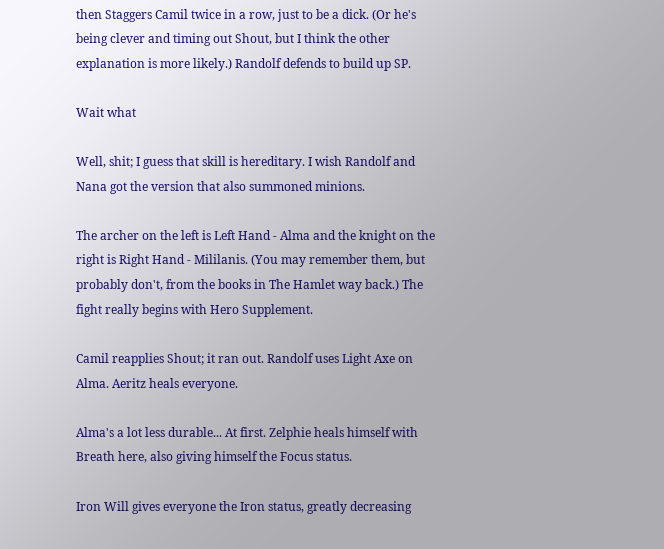then Staggers Camil twice in a row, just to be a dick. (Or he's being clever and timing out Shout, but I think the other explanation is more likely.) Randolf defends to build up SP.

Wait what

Well, shit; I guess that skill is hereditary. I wish Randolf and Nana got the version that also summoned minions.

The archer on the left is Left Hand - Alma and the knight on the right is Right Hand - Mililanis. (You may remember them, but probably don't, from the books in The Hamlet way back.) The fight really begins with Hero Supplement.

Camil reapplies Shout; it ran out. Randolf uses Light Axe on Alma. Aeritz heals everyone.

Alma's a lot less durable... At first. Zelphie heals himself with Breath here, also giving himself the Focus status.

Iron Will gives everyone the Iron status, greatly decreasing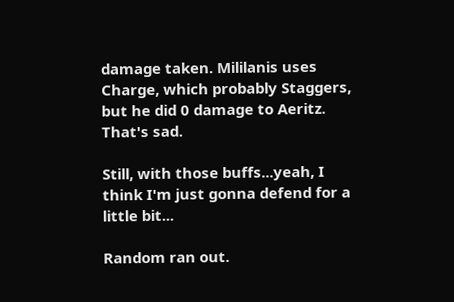damage taken. Mililanis uses Charge, which probably Staggers, but he did 0 damage to Aeritz. That's sad.

Still, with those buffs...yeah, I think I'm just gonna defend for a little bit...

Random ran out.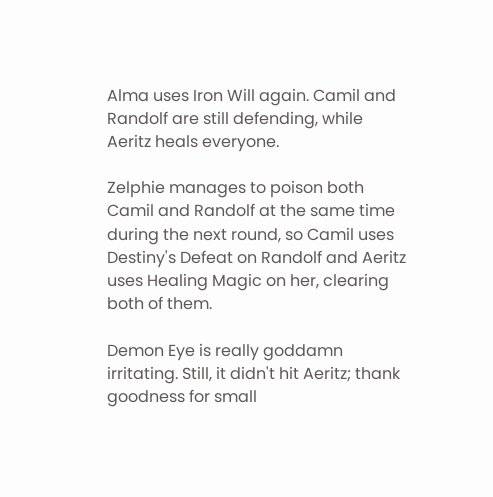Alma uses Iron Will again. Camil and Randolf are still defending, while Aeritz heals everyone.

Zelphie manages to poison both Camil and Randolf at the same time during the next round, so Camil uses Destiny's Defeat on Randolf and Aeritz uses Healing Magic on her, clearing both of them.

Demon Eye is really goddamn irritating. Still, it didn't hit Aeritz; thank goodness for small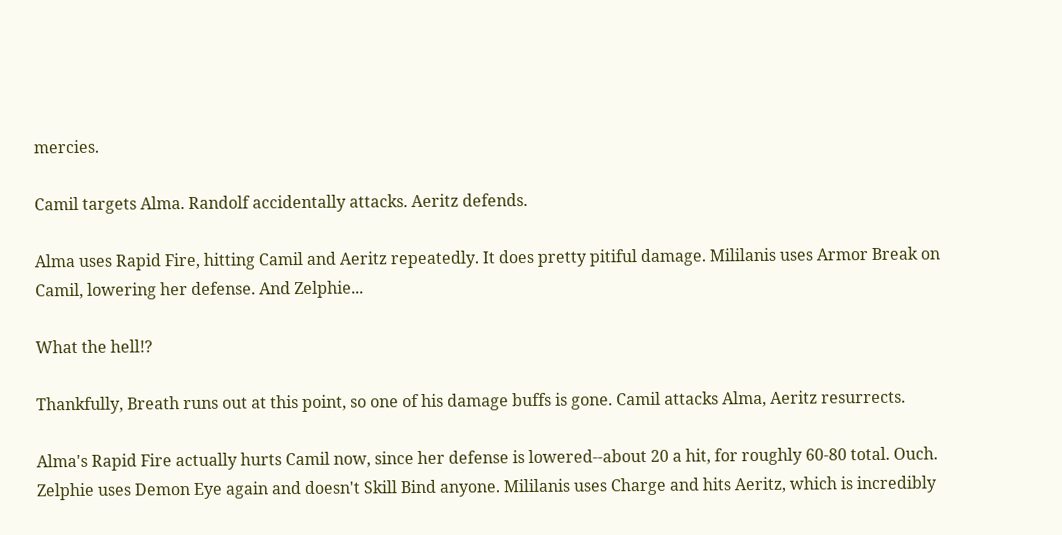mercies.

Camil targets Alma. Randolf accidentally attacks. Aeritz defends.

Alma uses Rapid Fire, hitting Camil and Aeritz repeatedly. It does pretty pitiful damage. Mililanis uses Armor Break on Camil, lowering her defense. And Zelphie...

What the hell!?

Thankfully, Breath runs out at this point, so one of his damage buffs is gone. Camil attacks Alma, Aeritz resurrects.

Alma's Rapid Fire actually hurts Camil now, since her defense is lowered--about 20 a hit, for roughly 60-80 total. Ouch. Zelphie uses Demon Eye again and doesn't Skill Bind anyone. Mililanis uses Charge and hits Aeritz, which is incredibly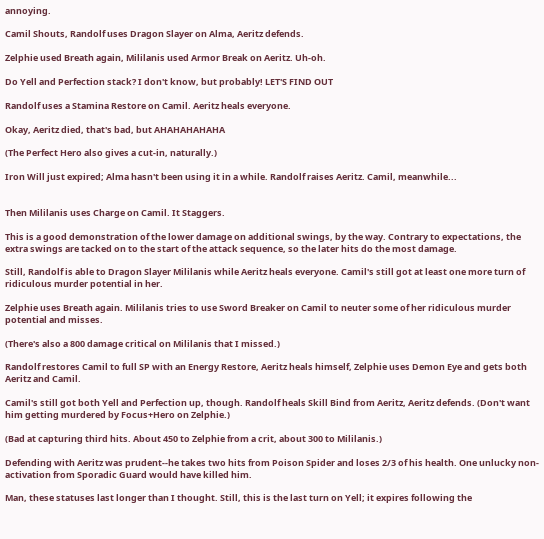annoying.

Camil Shouts, Randolf uses Dragon Slayer on Alma, Aeritz defends.

Zelphie used Breath again, Mililanis used Armor Break on Aeritz. Uh-oh.

Do Yell and Perfection stack? I don't know, but probably! LET'S FIND OUT

Randolf uses a Stamina Restore on Camil. Aeritz heals everyone.

Okay, Aeritz died, that's bad, but AHAHAHAHAHA

(The Perfect Hero also gives a cut-in, naturally.)

Iron Will just expired; Alma hasn't been using it in a while. Randolf raises Aeritz. Camil, meanwhile...


Then Mililanis uses Charge on Camil. It Staggers.

This is a good demonstration of the lower damage on additional swings, by the way. Contrary to expectations, the extra swings are tacked on to the start of the attack sequence, so the later hits do the most damage.

Still, Randolf is able to Dragon Slayer Mililanis while Aeritz heals everyone. Camil's still got at least one more turn of ridiculous murder potential in her.

Zelphie uses Breath again. Mililanis tries to use Sword Breaker on Camil to neuter some of her ridiculous murder potential and misses.

(There's also a 800 damage critical on Mililanis that I missed.)

Randolf restores Camil to full SP with an Energy Restore, Aeritz heals himself, Zelphie uses Demon Eye and gets both Aeritz and Camil.

Camil's still got both Yell and Perfection up, though. Randolf heals Skill Bind from Aeritz, Aeritz defends. (Don't want him getting murdered by Focus+Hero on Zelphie.)

(Bad at capturing third hits. About 450 to Zelphie from a crit, about 300 to Mililanis.)

Defending with Aeritz was prudent--he takes two hits from Poison Spider and loses 2/3 of his health. One unlucky non-activation from Sporadic Guard would have killed him.

Man, these statuses last longer than I thought. Still, this is the last turn on Yell; it expires following the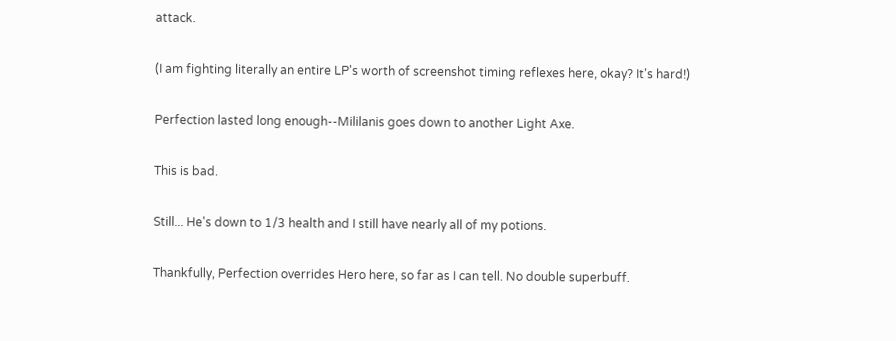attack.

(I am fighting literally an entire LP's worth of screenshot timing reflexes here, okay? It's hard!)

Perfection lasted long enough--Mililanis goes down to another Light Axe.

This is bad.

Still... He's down to 1/3 health and I still have nearly all of my potions.

Thankfully, Perfection overrides Hero here, so far as I can tell. No double superbuff.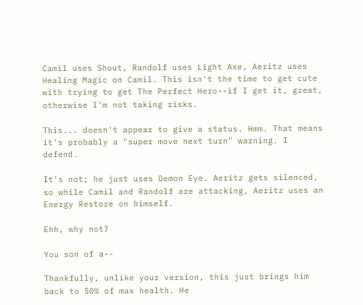Camil uses Shout, Randolf uses Light Axe, Aeritz uses Healing Magic on Camil. This isn't the time to get cute with trying to get The Perfect Hero--if I get it, great, otherwise I'm not taking risks.

This... doesn't appear to give a status. Hmm. That means it's probably a "super move next turn" warning. I defend.

It's not; he just uses Demon Eye. Aeritz gets silenced, so while Camil and Randolf are attacking, Aeritz uses an Energy Restore on himself.

Ehh, why not?

You son of a--

Thankfully, unlike your version, this just brings him back to 50% of max health. He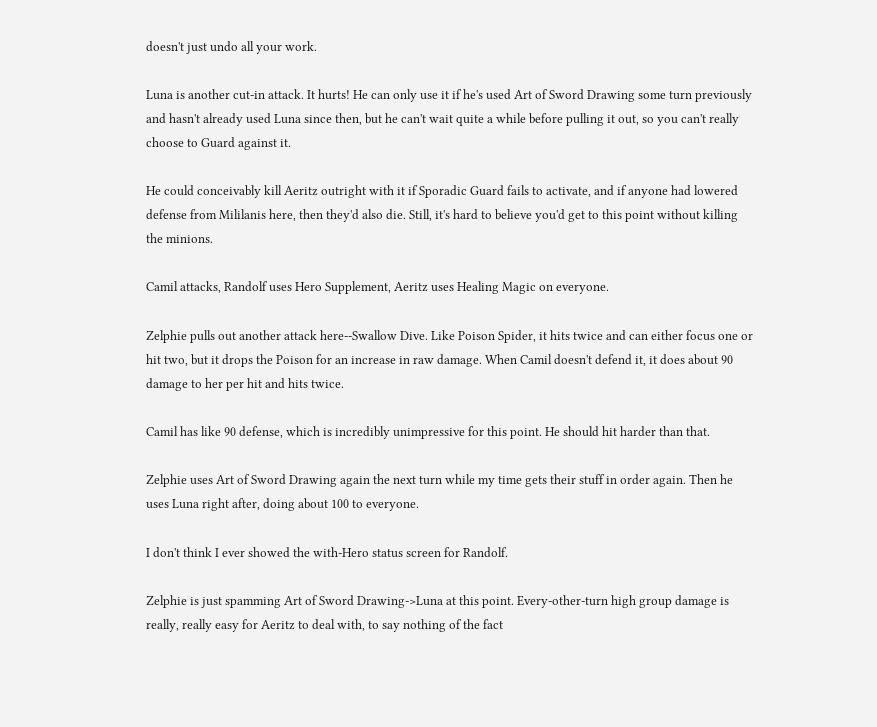doesn't just undo all your work.

Luna is another cut-in attack. It hurts! He can only use it if he's used Art of Sword Drawing some turn previously and hasn't already used Luna since then, but he can't wait quite a while before pulling it out, so you can't really choose to Guard against it.

He could conceivably kill Aeritz outright with it if Sporadic Guard fails to activate, and if anyone had lowered defense from Mililanis here, then they'd also die. Still, it's hard to believe you'd get to this point without killing the minions.

Camil attacks, Randolf uses Hero Supplement, Aeritz uses Healing Magic on everyone.

Zelphie pulls out another attack here--Swallow Dive. Like Poison Spider, it hits twice and can either focus one or hit two, but it drops the Poison for an increase in raw damage. When Camil doesn't defend it, it does about 90 damage to her per hit and hits twice.

Camil has like 90 defense, which is incredibly unimpressive for this point. He should hit harder than that.

Zelphie uses Art of Sword Drawing again the next turn while my time gets their stuff in order again. Then he uses Luna right after, doing about 100 to everyone.

I don't think I ever showed the with-Hero status screen for Randolf.

Zelphie is just spamming Art of Sword Drawing->Luna at this point. Every-other-turn high group damage is really, really easy for Aeritz to deal with, to say nothing of the fact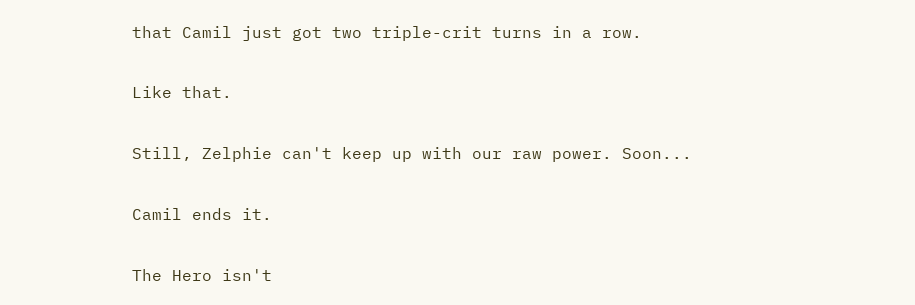that Camil just got two triple-crit turns in a row.

Like that.

Still, Zelphie can't keep up with our raw power. Soon...

Camil ends it.

The Hero isn't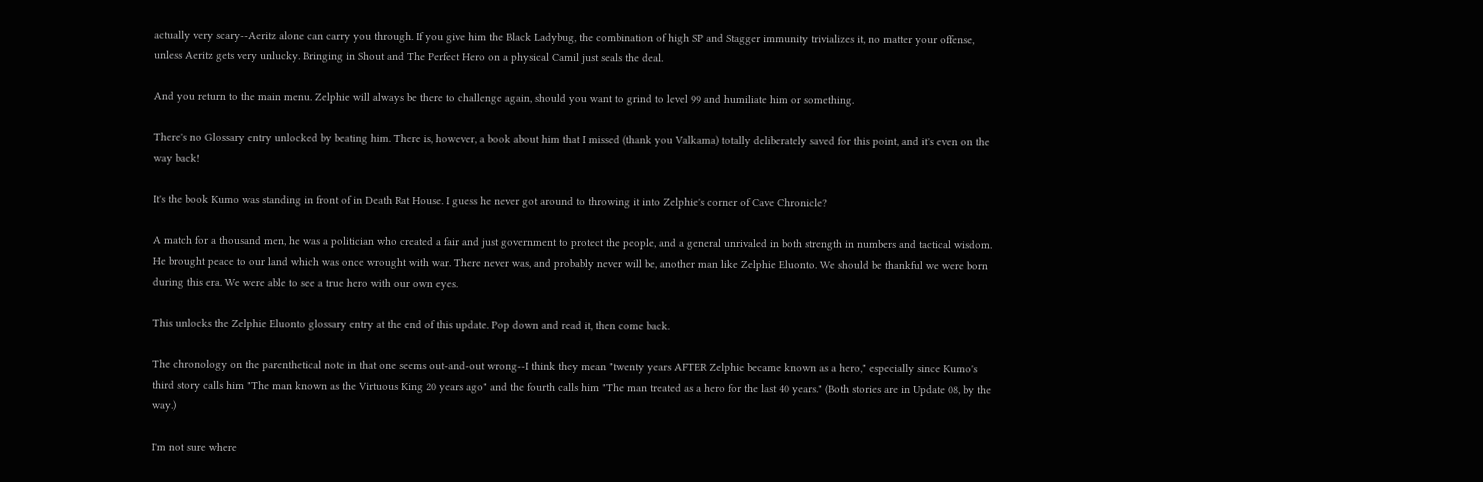actually very scary--Aeritz alone can carry you through. If you give him the Black Ladybug, the combination of high SP and Stagger immunity trivializes it, no matter your offense, unless Aeritz gets very unlucky. Bringing in Shout and The Perfect Hero on a physical Camil just seals the deal.

And you return to the main menu. Zelphie will always be there to challenge again, should you want to grind to level 99 and humiliate him or something.

There's no Glossary entry unlocked by beating him. There is, however, a book about him that I missed (thank you Valkama) totally deliberately saved for this point, and it's even on the way back!

It's the book Kumo was standing in front of in Death Rat House. I guess he never got around to throwing it into Zelphie's corner of Cave Chronicle?

A match for a thousand men, he was a politician who created a fair and just government to protect the people, and a general unrivaled in both strength in numbers and tactical wisdom. He brought peace to our land which was once wrought with war. There never was, and probably never will be, another man like Zelphie Eluonto. We should be thankful we were born during this era. We were able to see a true hero with our own eyes.

This unlocks the Zelphie Eluonto glossary entry at the end of this update. Pop down and read it, then come back.

The chronology on the parenthetical note in that one seems out-and-out wrong--I think they mean "twenty years AFTER Zelphie became known as a hero," especially since Kumo's third story calls him "The man known as the Virtuous King 20 years ago" and the fourth calls him "The man treated as a hero for the last 40 years." (Both stories are in Update 08, by the way.)

I'm not sure where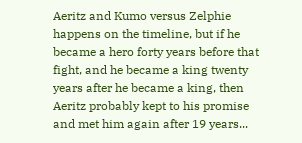Aeritz and Kumo versus Zelphie happens on the timeline, but if he became a hero forty years before that fight, and he became a king twenty years after he became a king, then Aeritz probably kept to his promise and met him again after 19 years...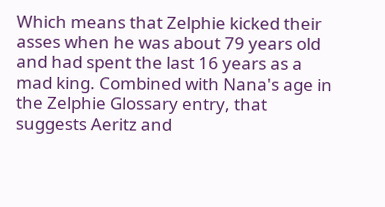Which means that Zelphie kicked their asses when he was about 79 years old and had spent the last 16 years as a mad king. Combined with Nana's age in the Zelphie Glossary entry, that suggests Aeritz and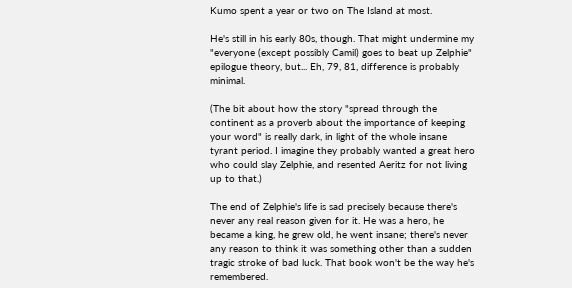Kumo spent a year or two on The Island at most.

He's still in his early 80s, though. That might undermine my "everyone (except possibly Camil) goes to beat up Zelphie" epilogue theory, but... Eh, 79, 81, difference is probably minimal.

(The bit about how the story "spread through the continent as a proverb about the importance of keeping your word" is really dark, in light of the whole insane tyrant period. I imagine they probably wanted a great hero who could slay Zelphie, and resented Aeritz for not living up to that.)

The end of Zelphie's life is sad precisely because there's never any real reason given for it. He was a hero, he became a king, he grew old, he went insane; there's never any reason to think it was something other than a sudden tragic stroke of bad luck. That book won't be the way he's remembered.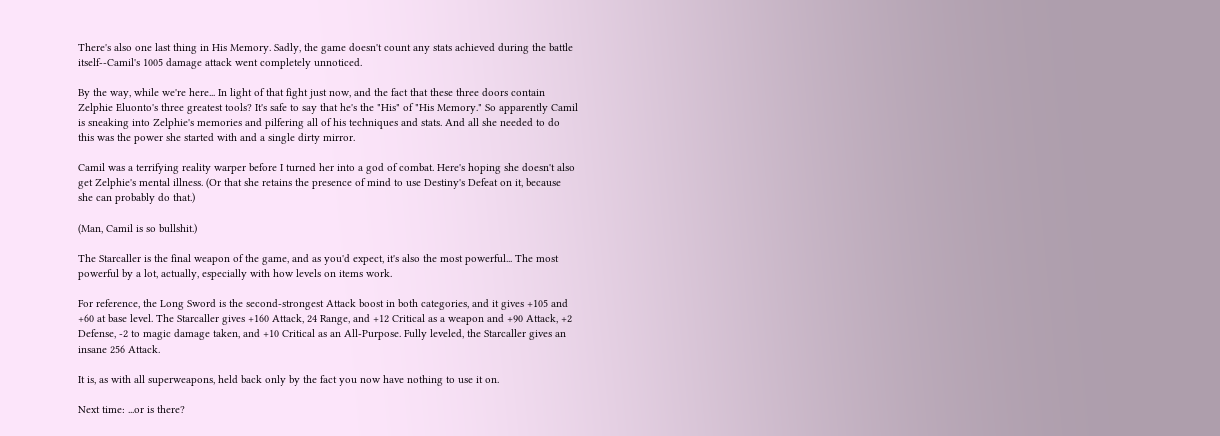There's also one last thing in His Memory. Sadly, the game doesn't count any stats achieved during the battle itself--Camil's 1005 damage attack went completely unnoticed.

By the way, while we're here... In light of that fight just now, and the fact that these three doors contain Zelphie Eluonto's three greatest tools? It's safe to say that he's the "His" of "His Memory." So apparently Camil is sneaking into Zelphie's memories and pilfering all of his techniques and stats. And all she needed to do this was the power she started with and a single dirty mirror.

Camil was a terrifying reality warper before I turned her into a god of combat. Here's hoping she doesn't also get Zelphie's mental illness. (Or that she retains the presence of mind to use Destiny's Defeat on it, because she can probably do that.)

(Man, Camil is so bullshit.)

The Starcaller is the final weapon of the game, and as you'd expect, it's also the most powerful... The most powerful by a lot, actually, especially with how levels on items work.

For reference, the Long Sword is the second-strongest Attack boost in both categories, and it gives +105 and +60 at base level. The Starcaller gives +160 Attack, 24 Range, and +12 Critical as a weapon and +90 Attack, +2 Defense, -2 to magic damage taken, and +10 Critical as an All-Purpose. Fully leveled, the Starcaller gives an insane 256 Attack.

It is, as with all superweapons, held back only by the fact you now have nothing to use it on.

Next time: ...or is there?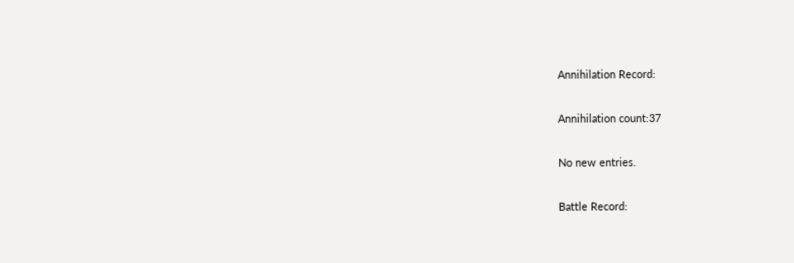Annihilation Record:

Annihilation count:37

No new entries.

Battle Record: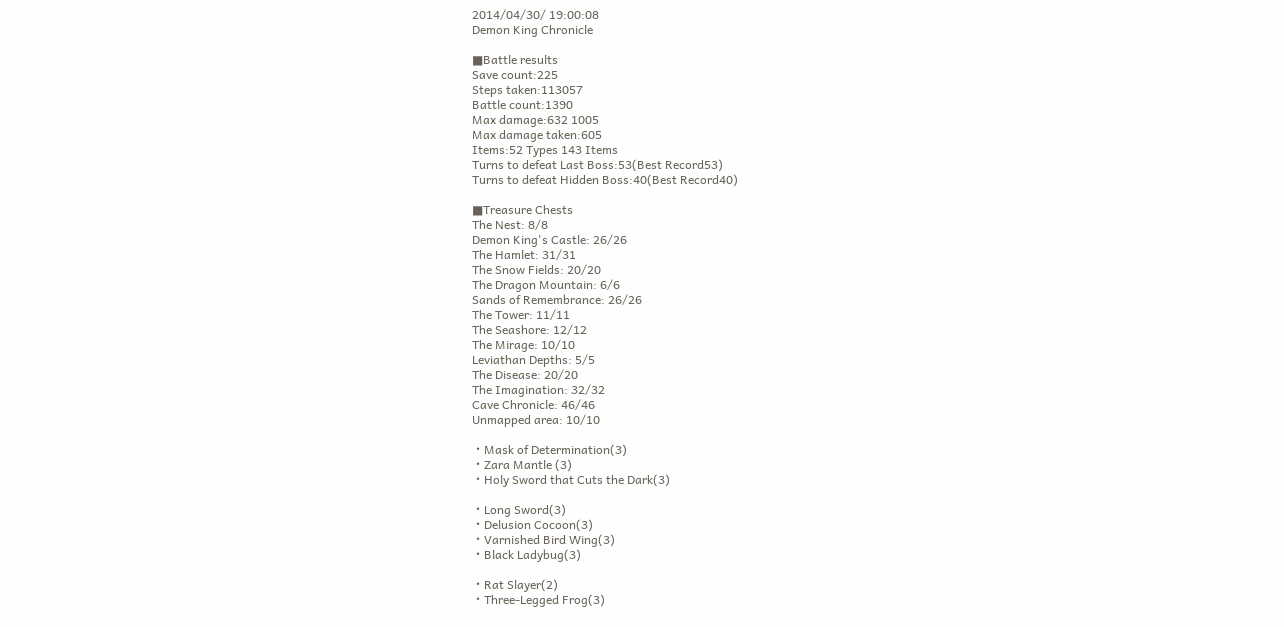2014/04/30/ 19:00:08
Demon King Chronicle

■Battle results
Save count:225
Steps taken:113057
Battle count:1390
Max damage:632 1005
Max damage taken:605
Items:52 Types 143 Items
Turns to defeat Last Boss:53(Best Record53)
Turns to defeat Hidden Boss:40(Best Record40)

■Treasure Chests
The Nest: 8/8
Demon King's Castle: 26/26
The Hamlet: 31/31
The Snow Fields: 20/20
The Dragon Mountain: 6/6
Sands of Remembrance: 26/26
The Tower: 11/11
The Seashore: 12/12
The Mirage: 10/10
Leviathan Depths: 5/5
The Disease: 20/20
The Imagination: 32/32
Cave Chronicle: 46/46
Unmapped area: 10/10

・Mask of Determination(3)
・Zara Mantle (3)
・Holy Sword that Cuts the Dark(3)

・Long Sword(3)
・Delusion Cocoon(3)
・Varnished Bird Wing(3)
・Black Ladybug(3)

・Rat Slayer(2)
・Three-Legged Frog(3)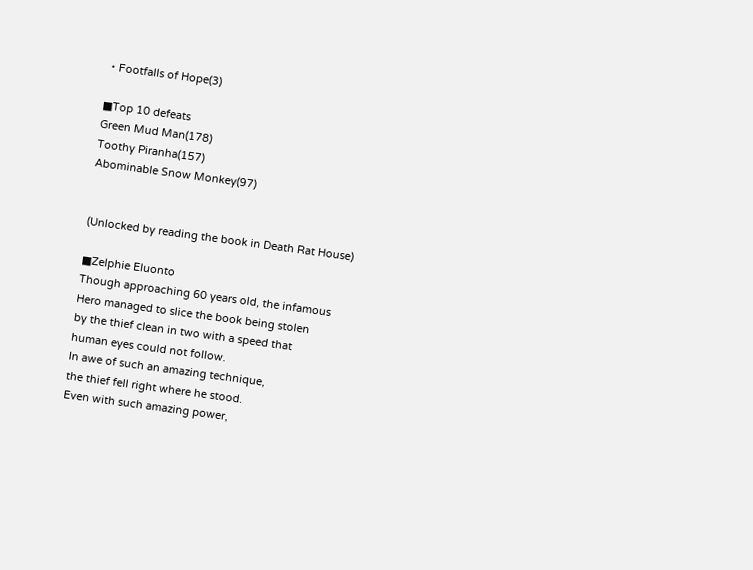・Footfalls of Hope(3)

■Top 10 defeats
Green Mud Man(178)
Toothy Piranha(157)
Abominable Snow Monkey(97)


(Unlocked by reading the book in Death Rat House)

■Zelphie Eluonto
Though approaching 60 years old, the infamous
Hero managed to slice the book being stolen
by the thief clean in two with a speed that
human eyes could not follow.
In awe of such an amazing technique,
the thief fell right where he stood.
Even with such amazing power,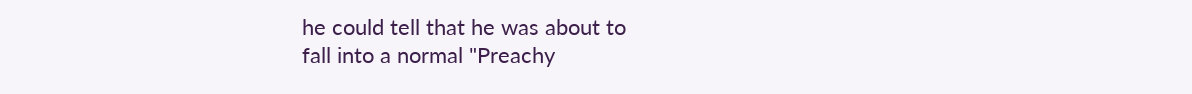he could tell that he was about to
fall into a normal "Preachy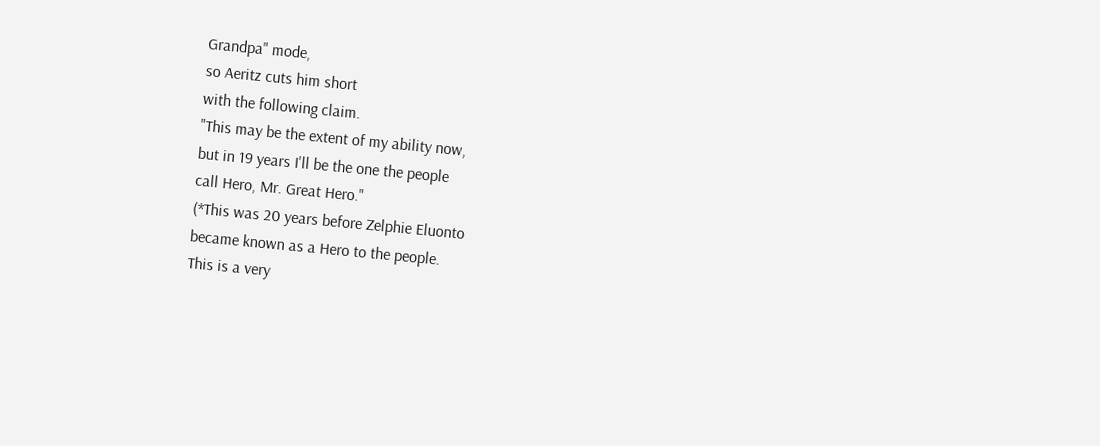Grandpa" mode,
so Aeritz cuts him short
with the following claim.
"This may be the extent of my ability now,
but in 19 years I'll be the one the people
call Hero, Mr. Great Hero."
(*This was 20 years before Zelphie Eluonto
became known as a Hero to the people.
This is a very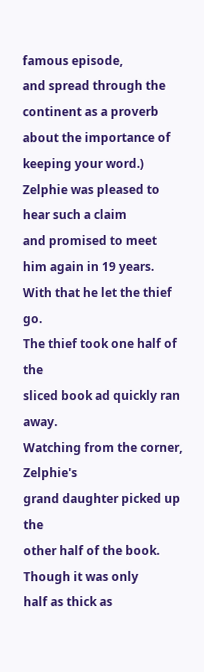famous episode,
and spread through the continent as a proverb
about the importance of keeping your word.)
Zelphie was pleased to hear such a claim
and promised to meet him again in 19 years.
With that he let the thief go.
The thief took one half of the
sliced book ad quickly ran away.
Watching from the corner, Zelphie's
grand daughter picked up the
other half of the book. Though it was only
half as thick as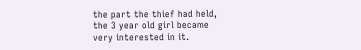the part the thief had held,
the 3 year old girl became
very interested in it.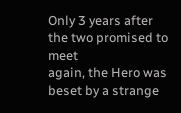Only 3 years after the two promised to meet
again, the Hero was beset by a strange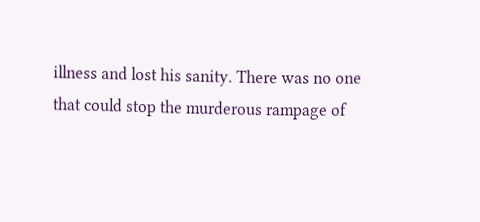illness and lost his sanity. There was no one
that could stop the murderous rampage of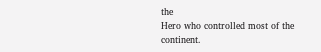the
Hero who controlled most of the continent.